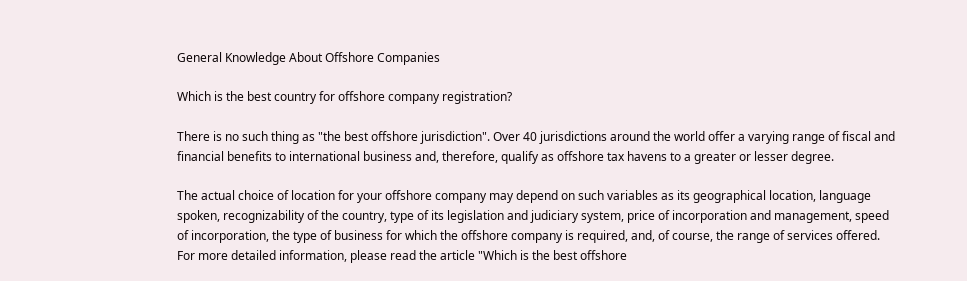General Knowledge About Offshore Companies

Which is the best country for offshore company registration?

There is no such thing as "the best offshore jurisdiction". Over 40 jurisdictions around the world offer a varying range of fiscal and financial benefits to international business and, therefore, qualify as offshore tax havens to a greater or lesser degree.

The actual choice of location for your offshore company may depend on such variables as its geographical location, language spoken, recognizability of the country, type of its legislation and judiciary system, price of incorporation and management, speed of incorporation, the type of business for which the offshore company is required, and, of course, the range of services offered. For more detailed information, please read the article "Which is the best offshore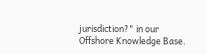jurisdiction?" in our Offshore Knowledge Base.